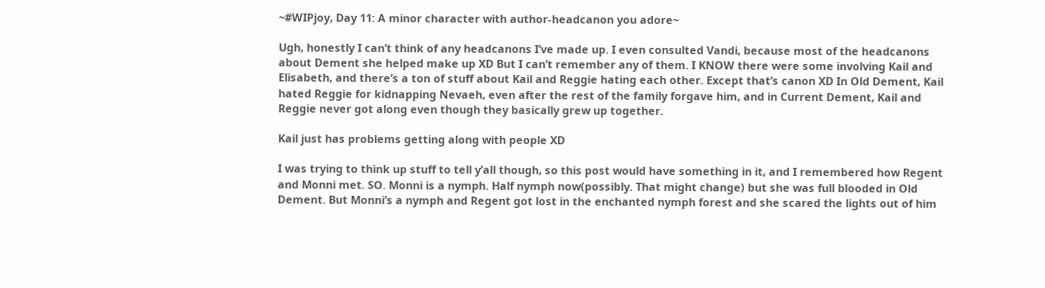~#WIPjoy, Day 11: A minor character with author-headcanon you adore~

Ugh, honestly I can’t think of any headcanons I’ve made up. I even consulted Vandi, because most of the headcanons about Dement she helped make up XD But I can’t remember any of them. I KNOW there were some involving Kail and Elisabeth, and there’s a ton of stuff about Kail and Reggie hating each other. Except that’s canon XD In Old Dement, Kail hated Reggie for kidnapping Nevaeh, even after the rest of the family forgave him, and in Current Dement, Kail and Reggie never got along even though they basically grew up together.

Kail just has problems getting along with people XD

I was trying to think up stuff to tell y’all though, so this post would have something in it, and I remembered how Regent and Monni met. SO. Monni is a nymph. Half nymph now(possibly. That might change) but she was full blooded in Old Dement. But Monni’s a nymph and Regent got lost in the enchanted nymph forest and she scared the lights out of him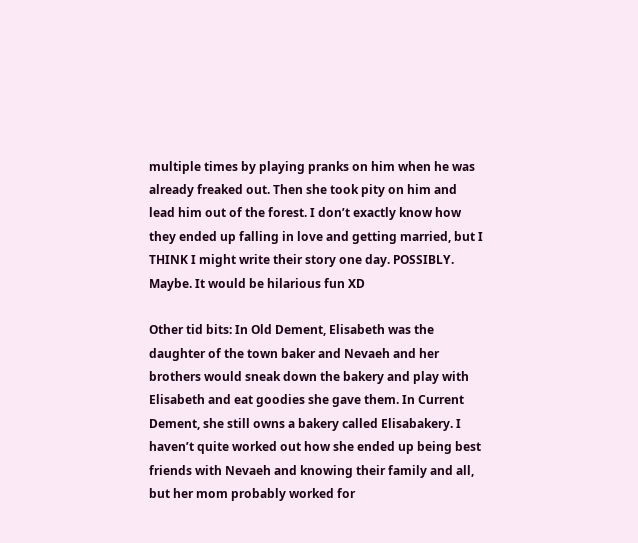multiple times by playing pranks on him when he was already freaked out. Then she took pity on him and lead him out of the forest. I don’t exactly know how they ended up falling in love and getting married, but I THINK I might write their story one day. POSSIBLY. Maybe. It would be hilarious fun XD

Other tid bits: In Old Dement, Elisabeth was the daughter of the town baker and Nevaeh and her brothers would sneak down the bakery and play with Elisabeth and eat goodies she gave them. In Current Dement, she still owns a bakery called Elisabakery. I haven’t quite worked out how she ended up being best friends with Nevaeh and knowing their family and all, but her mom probably worked for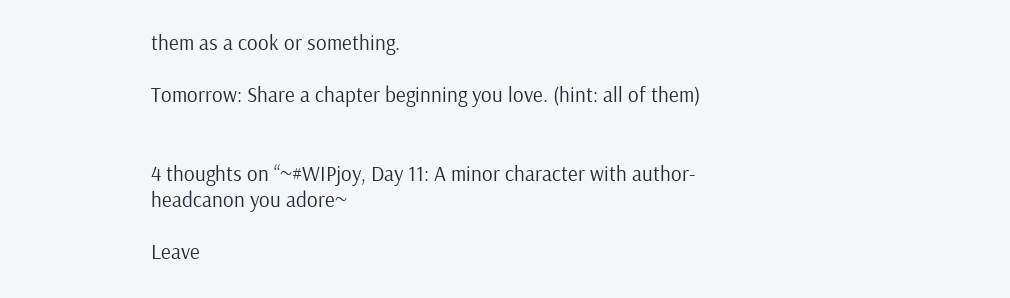them as a cook or something.

Tomorrow: Share a chapter beginning you love. (hint: all of them)


4 thoughts on “~#WIPjoy, Day 11: A minor character with author-headcanon you adore~

Leave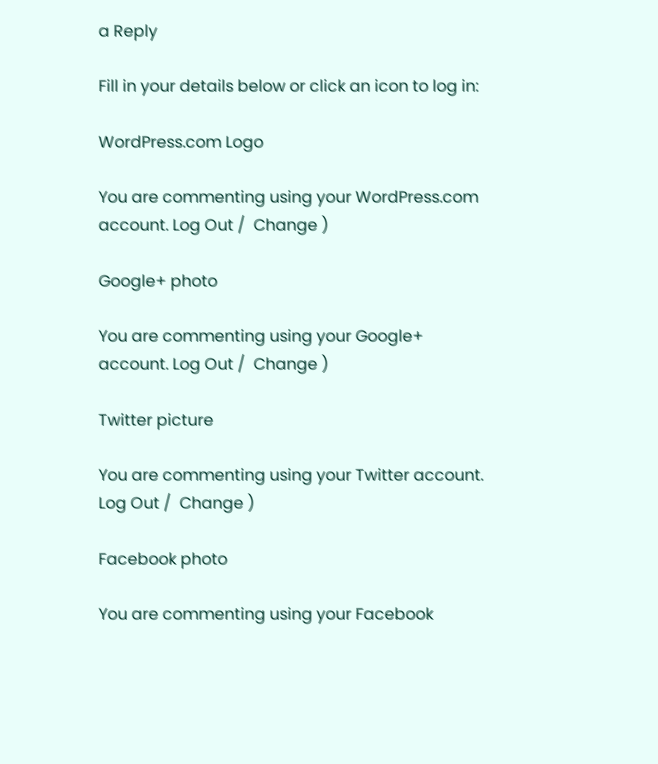a Reply

Fill in your details below or click an icon to log in:

WordPress.com Logo

You are commenting using your WordPress.com account. Log Out /  Change )

Google+ photo

You are commenting using your Google+ account. Log Out /  Change )

Twitter picture

You are commenting using your Twitter account. Log Out /  Change )

Facebook photo

You are commenting using your Facebook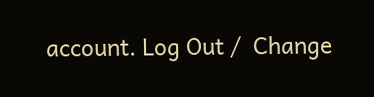account. Log Out /  Change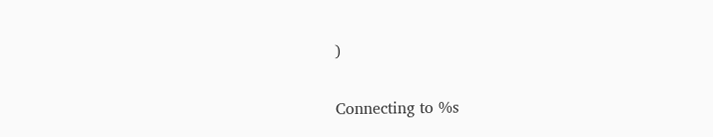)


Connecting to %s